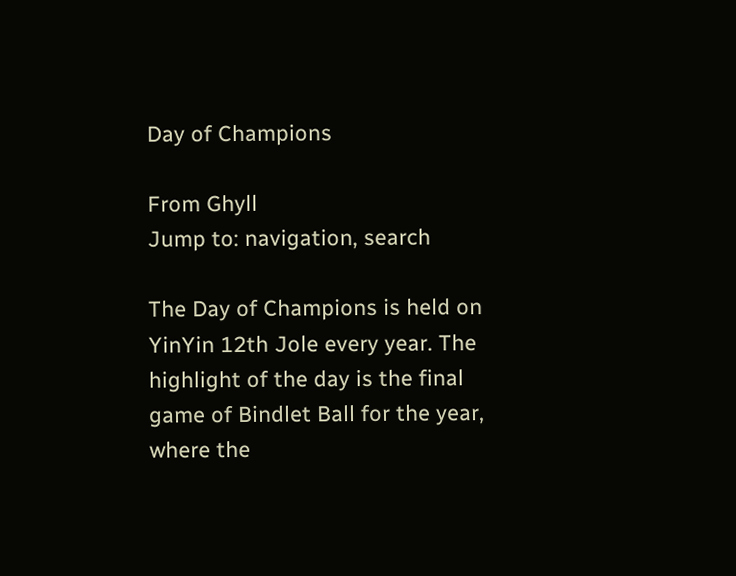Day of Champions

From Ghyll
Jump to: navigation, search

The Day of Champions is held on YinYin 12th Jole every year. The highlight of the day is the final game of Bindlet Ball for the year, where the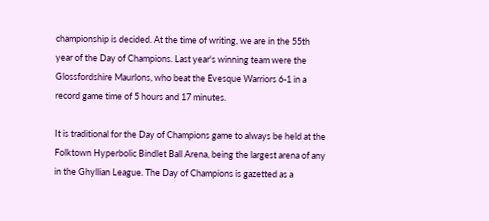championship is decided. At the time of writing, we are in the 55th year of the Day of Champions. Last year's winning team were the Glossfordshire Maurlons, who beat the Evesque Warriors 6-1 in a record game time of 5 hours and 17 minutes.

It is traditional for the Day of Champions game to always be held at the Folktown Hyperbolic Bindlet Ball Arena, being the largest arena of any in the Ghyllian League. The Day of Champions is gazetted as a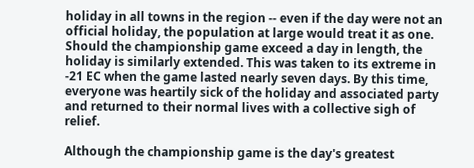holiday in all towns in the region -- even if the day were not an official holiday, the population at large would treat it as one. Should the championship game exceed a day in length, the holiday is similarly extended. This was taken to its extreme in -21 EC when the game lasted nearly seven days. By this time, everyone was heartily sick of the holiday and associated party and returned to their normal lives with a collective sigh of relief.

Although the championship game is the day's greatest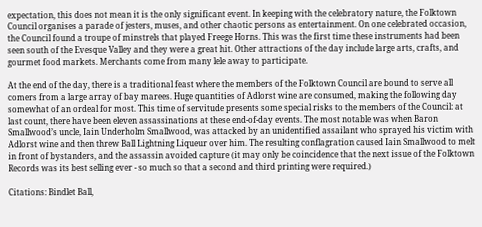expectation, this does not mean it is the only significant event. In keeping with the celebratory nature, the Folktown Council organises a parade of jesters, muses, and other chaotic persons as entertainment. On one celebrated occasion, the Council found a troupe of minstrels that played Freege Horns. This was the first time these instruments had been seen south of the Evesque Valley and they were a great hit. Other attractions of the day include large arts, crafts, and gourmet food markets. Merchants come from many lele away to participate.

At the end of the day, there is a traditional feast where the members of the Folktown Council are bound to serve all comers from a large array of bay marees. Huge quantities of Adlorst wine are consumed, making the following day somewhat of an ordeal for most. This time of servitude presents some special risks to the members of the Council: at last count, there have been eleven assassinations at these end-of-day events. The most notable was when Baron Smallwood’s uncle, Iain Underholm Smallwood, was attacked by an unidentified assailant who sprayed his victim with Adlorst wine and then threw Ball Lightning Liqueur over him. The resulting conflagration caused Iain Smallwood to melt in front of bystanders, and the assassin avoided capture (it may only be coincidence that the next issue of the Folktown Records was its best selling ever - so much so that a second and third printing were required.)

Citations: Bindlet Ball,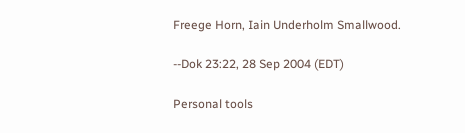Freege Horn, Iain Underholm Smallwood.

--Dok 23:22, 28 Sep 2004 (EDT)

Personal tools